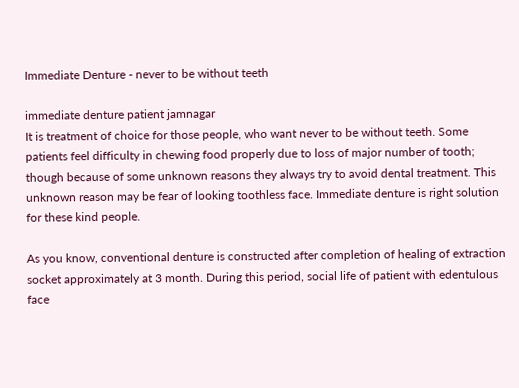Immediate Denture - never to be without teeth

immediate denture patient jamnagar
It is treatment of choice for those people, who want never to be without teeth. Some patients feel difficulty in chewing food properly due to loss of major number of tooth; though because of some unknown reasons they always try to avoid dental treatment. This unknown reason may be fear of looking toothless face. Immediate denture is right solution for these kind people.

As you know, conventional denture is constructed after completion of healing of extraction socket approximately at 3 month. During this period, social life of patient with edentulous face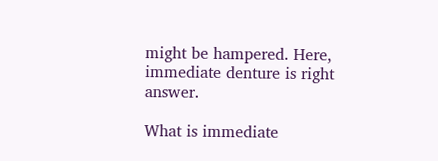might be hampered. Here, immediate denture is right answer.

What is immediate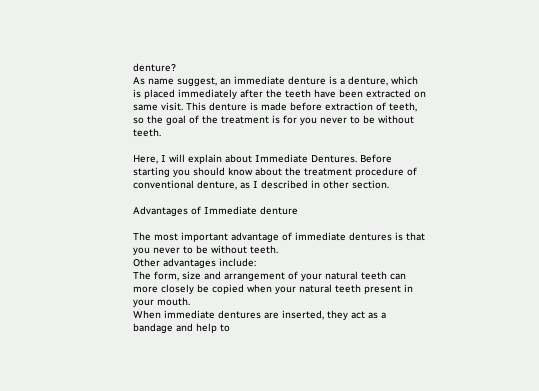denture?
As name suggest, an immediate denture is a denture, which is placed immediately after the teeth have been extracted on same visit. This denture is made before extraction of teeth, so the goal of the treatment is for you never to be without teeth.

Here, I will explain about Immediate Dentures. Before starting you should know about the treatment procedure of conventional denture, as I described in other section.

Advantages of Immediate denture

The most important advantage of immediate dentures is that you never to be without teeth.
Other advantages include:
The form, size and arrangement of your natural teeth can more closely be copied when your natural teeth present in your mouth.
When immediate dentures are inserted, they act as a bandage and help to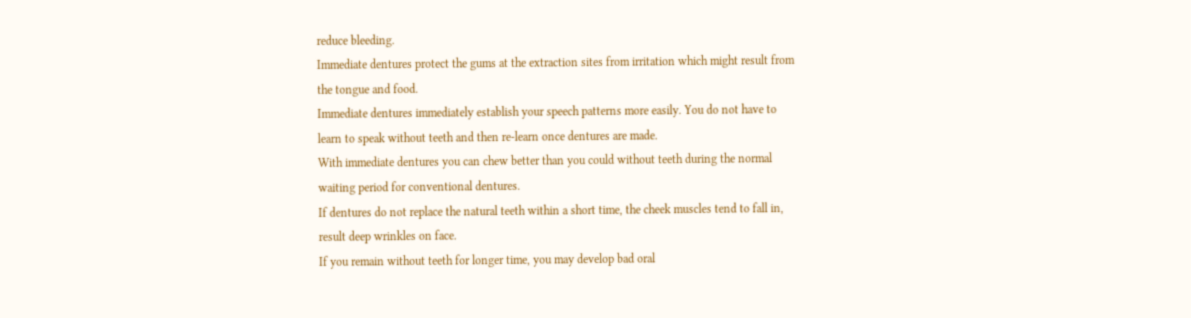reduce bleeding.
Immediate dentures protect the gums at the extraction sites from irritation which might result from the tongue and food.
Immediate dentures immediately establish your speech patterns more easily. You do not have to learn to speak without teeth and then re-learn once dentures are made.
With immediate dentures you can chew better than you could without teeth during the normal waiting period for conventional dentures.
If dentures do not replace the natural teeth within a short time, the cheek muscles tend to fall in, result deep wrinkles on face.
If you remain without teeth for longer time, you may develop bad oral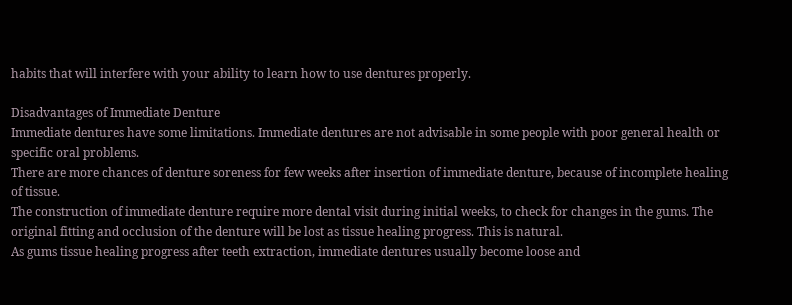habits that will interfere with your ability to learn how to use dentures properly.

Disadvantages of Immediate Denture
Immediate dentures have some limitations. Immediate dentures are not advisable in some people with poor general health or specific oral problems.
There are more chances of denture soreness for few weeks after insertion of immediate denture, because of incomplete healing of tissue.
The construction of immediate denture require more dental visit during initial weeks, to check for changes in the gums. The original fitting and occlusion of the denture will be lost as tissue healing progress. This is natural.
As gums tissue healing progress after teeth extraction, immediate dentures usually become loose and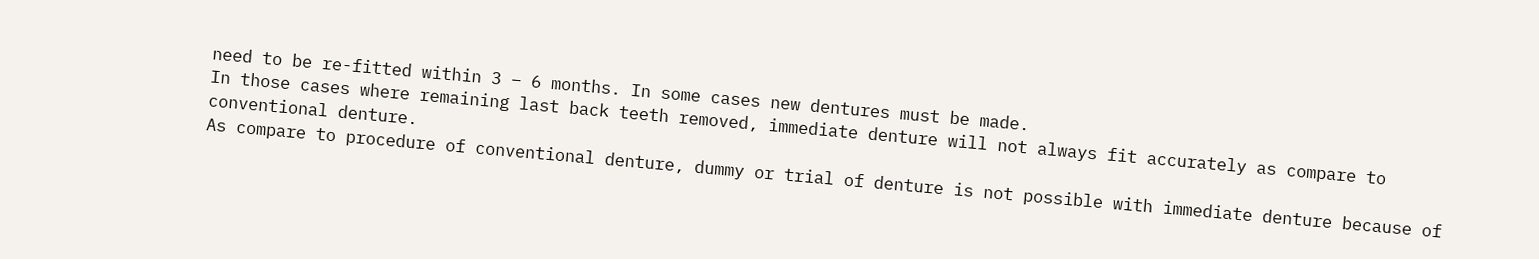need to be re-fitted within 3 – 6 months. In some cases new dentures must be made.
In those cases where remaining last back teeth removed, immediate denture will not always fit accurately as compare to conventional denture.
As compare to procedure of conventional denture, dummy or trial of denture is not possible with immediate denture because of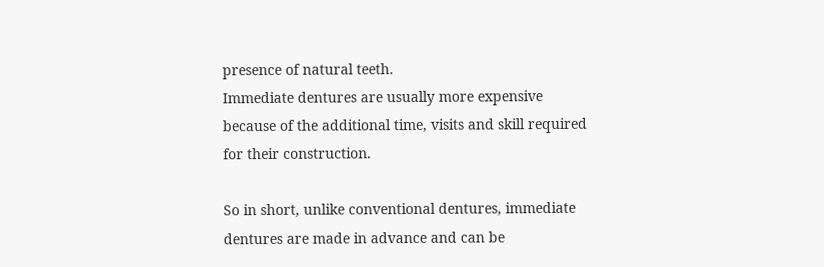presence of natural teeth.
Immediate dentures are usually more expensive because of the additional time, visits and skill required for their construction.

So in short, unlike conventional dentures, immediate dentures are made in advance and can be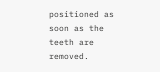positioned as soon as the teeth are removed.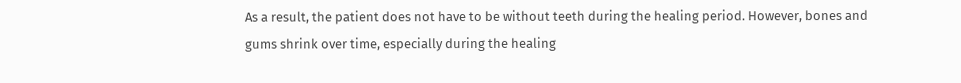As a result, the patient does not have to be without teeth during the healing period. However, bones and gums shrink over time, especially during the healing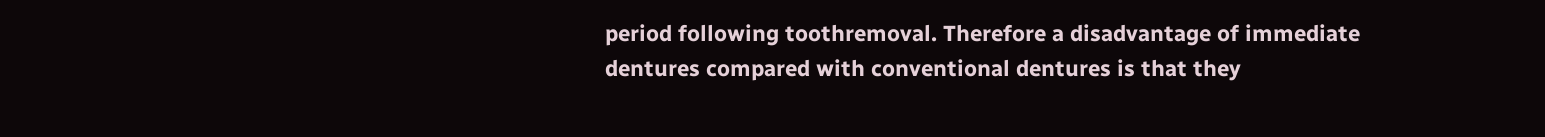period following toothremoval. Therefore a disadvantage of immediate dentures compared with conventional dentures is that they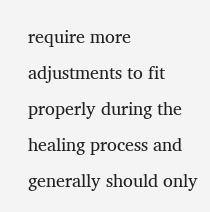require more adjustments to fit properly during the healing process and generally should only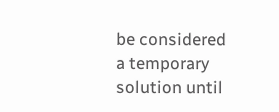be considered a temporary solution until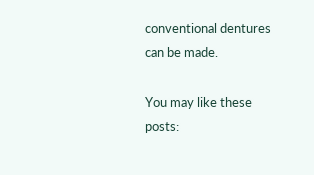conventional dentures can be made.

You may like these posts: